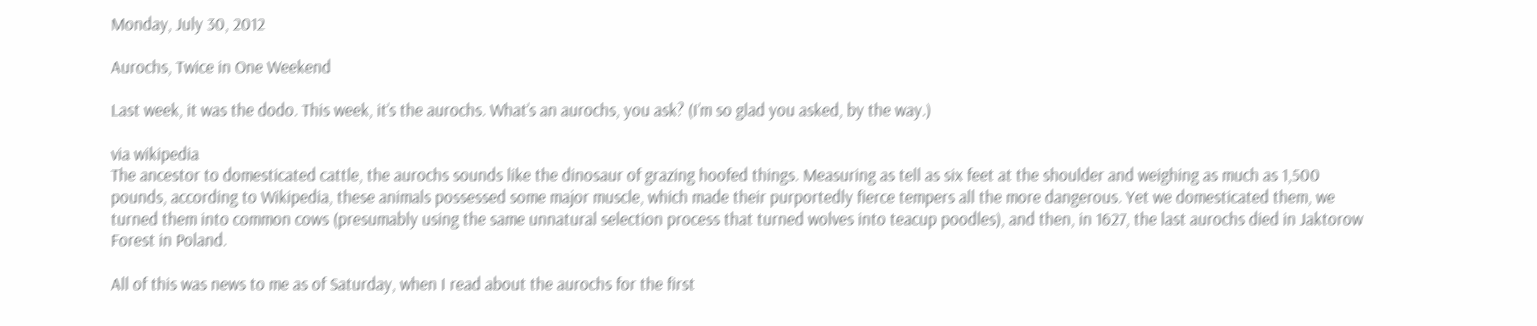Monday, July 30, 2012

Aurochs, Twice in One Weekend

Last week, it was the dodo. This week, it’s the aurochs. What’s an aurochs, you ask? (I’m so glad you asked, by the way.)

via wikipedia
The ancestor to domesticated cattle, the aurochs sounds like the dinosaur of grazing hoofed things. Measuring as tell as six feet at the shoulder and weighing as much as 1,500 pounds, according to Wikipedia, these animals possessed some major muscle, which made their purportedly fierce tempers all the more dangerous. Yet we domesticated them, we turned them into common cows (presumably using the same unnatural selection process that turned wolves into teacup poodles), and then, in 1627, the last aurochs died in Jaktorow Forest in Poland.

All of this was news to me as of Saturday, when I read about the aurochs for the first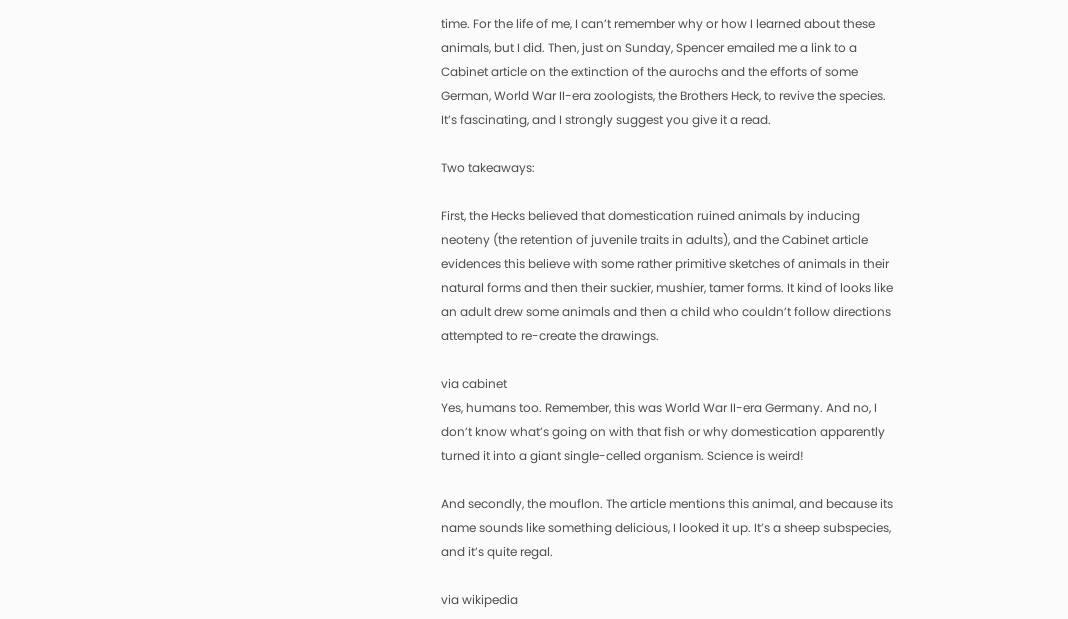time. For the life of me, I can’t remember why or how I learned about these animals, but I did. Then, just on Sunday, Spencer emailed me a link to a Cabinet article on the extinction of the aurochs and the efforts of some German, World War II-era zoologists, the Brothers Heck, to revive the species. It’s fascinating, and I strongly suggest you give it a read.

Two takeaways:

First, the Hecks believed that domestication ruined animals by inducing neoteny (the retention of juvenile traits in adults), and the Cabinet article evidences this believe with some rather primitive sketches of animals in their natural forms and then their suckier, mushier, tamer forms. It kind of looks like an adult drew some animals and then a child who couldn’t follow directions attempted to re-create the drawings.

via cabinet
Yes, humans too. Remember, this was World War II-era Germany. And no, I don’t know what’s going on with that fish or why domestication apparently turned it into a giant single-celled organism. Science is weird!

And secondly, the mouflon. The article mentions this animal, and because its name sounds like something delicious, I looked it up. It’s a sheep subspecies, and it’s quite regal.

via wikipedia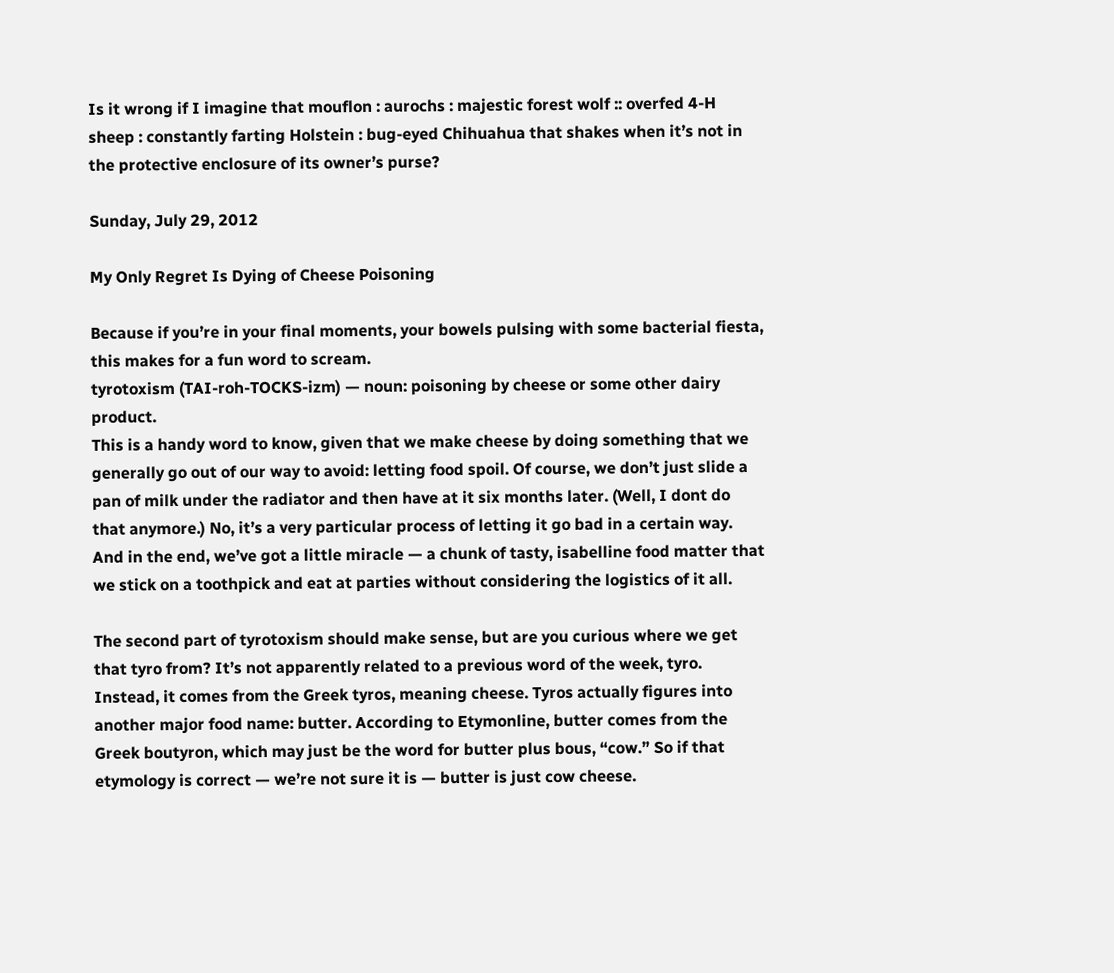Is it wrong if I imagine that mouflon : aurochs : majestic forest wolf :: overfed 4-H sheep : constantly farting Holstein : bug-eyed Chihuahua that shakes when it’s not in the protective enclosure of its owner’s purse?

Sunday, July 29, 2012

My Only Regret Is Dying of Cheese Poisoning

Because if you’re in your final moments, your bowels pulsing with some bacterial fiesta, this makes for a fun word to scream.
tyrotoxism (TAI-roh-TOCKS-izm) — noun: poisoning by cheese or some other dairy product.
This is a handy word to know, given that we make cheese by doing something that we generally go out of our way to avoid: letting food spoil. Of course, we don’t just slide a pan of milk under the radiator and then have at it six months later. (Well, I dont do that anymore.) No, it’s a very particular process of letting it go bad in a certain way. And in the end, we’ve got a little miracle — a chunk of tasty, isabelline food matter that we stick on a toothpick and eat at parties without considering the logistics of it all.

The second part of tyrotoxism should make sense, but are you curious where we get that tyro from? It’s not apparently related to a previous word of the week, tyro. Instead, it comes from the Greek tyros, meaning cheese. Tyros actually figures into another major food name: butter. According to Etymonline, butter comes from the Greek boutyron, which may just be the word for butter plus bous, “cow.” So if that etymology is correct — we’re not sure it is — butter is just cow cheese.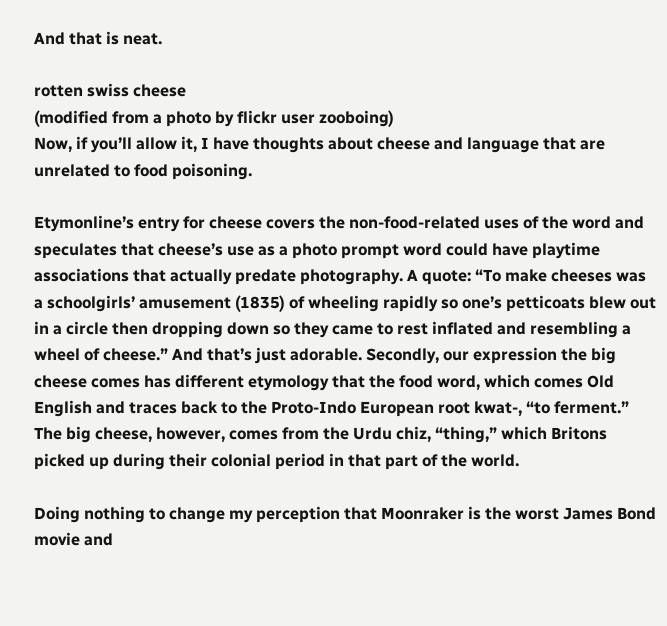And that is neat.

rotten swiss cheese
(modified from a photo by flickr user zooboing)
Now, if you’ll allow it, I have thoughts about cheese and language that are unrelated to food poisoning.

Etymonline’s entry for cheese covers the non-food-related uses of the word and speculates that cheese’s use as a photo prompt word could have playtime associations that actually predate photography. A quote: “To make cheeses was a schoolgirls’ amusement (1835) of wheeling rapidly so one’s petticoats blew out in a circle then dropping down so they came to rest inflated and resembling a wheel of cheese.” And that’s just adorable. Secondly, our expression the big cheese comes has different etymology that the food word, which comes Old English and traces back to the Proto-Indo European root kwat-, “to ferment.” The big cheese, however, comes from the Urdu chiz, “thing,” which Britons picked up during their colonial period in that part of the world.

Doing nothing to change my perception that Moonraker is the worst James Bond movie and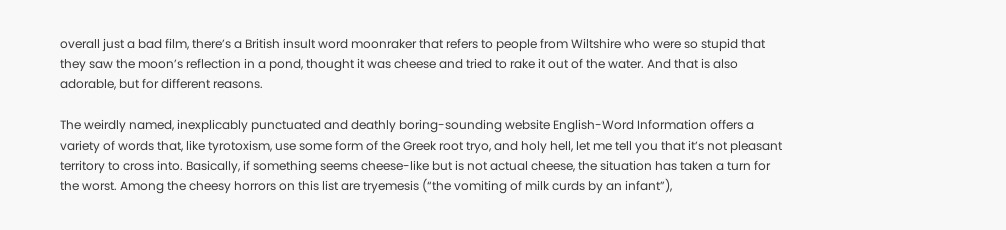overall just a bad film, there’s a British insult word moonraker that refers to people from Wiltshire who were so stupid that they saw the moon’s reflection in a pond, thought it was cheese and tried to rake it out of the water. And that is also adorable, but for different reasons.

The weirdly named, inexplicably punctuated and deathly boring-sounding website English-Word Information offers a variety of words that, like tyrotoxism, use some form of the Greek root tryo, and holy hell, let me tell you that it’s not pleasant territory to cross into. Basically, if something seems cheese-like but is not actual cheese, the situation has taken a turn for the worst. Among the cheesy horrors on this list are tryemesis (“the vomiting of milk curds by an infant”),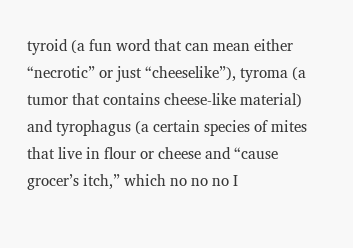tyroid (a fun word that can mean either “necrotic” or just “cheeselike”), tyroma (a tumor that contains cheese-like material) and tyrophagus (a certain species of mites that live in flour or cheese and “cause grocer’s itch,” which no no no I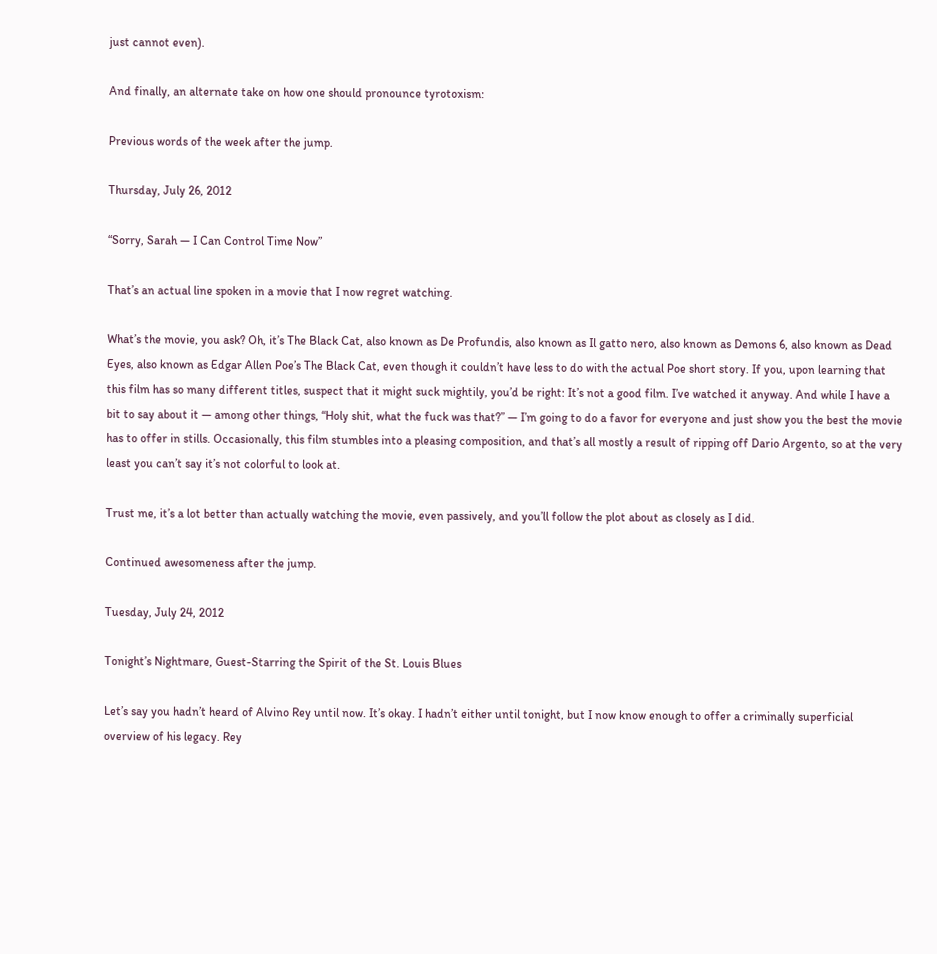just cannot even).

And finally, an alternate take on how one should pronounce tyrotoxism:

Previous words of the week after the jump.

Thursday, July 26, 2012

“Sorry, Sarah — I Can Control Time Now”

That’s an actual line spoken in a movie that I now regret watching.

What’s the movie, you ask? Oh, it’s The Black Cat, also known as De Profundis, also known as Il gatto nero, also known as Demons 6, also known as Dead Eyes, also known as Edgar Allen Poe’s The Black Cat, even though it couldn’t have less to do with the actual Poe short story. If you, upon learning that this film has so many different titles, suspect that it might suck mightily, you’d be right: It’s not a good film. I’ve watched it anyway. And while I have a bit to say about it — among other things, “Holy shit, what the fuck was that?” — I’m going to do a favor for everyone and just show you the best the movie has to offer in stills. Occasionally, this film stumbles into a pleasing composition, and that’s all mostly a result of ripping off Dario Argento, so at the very least you can’t say it’s not colorful to look at.

Trust me, it’s a lot better than actually watching the movie, even passively, and you’ll follow the plot about as closely as I did.

Continued awesomeness after the jump.

Tuesday, July 24, 2012

Tonight’s Nightmare, Guest-Starring the Spirit of the St. Louis Blues

Let’s say you hadn’t heard of Alvino Rey until now. It’s okay. I hadn’t either until tonight, but I now know enough to offer a criminally superficial overview of his legacy. Rey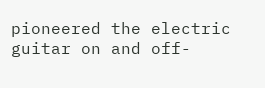pioneered the electric guitar on and off-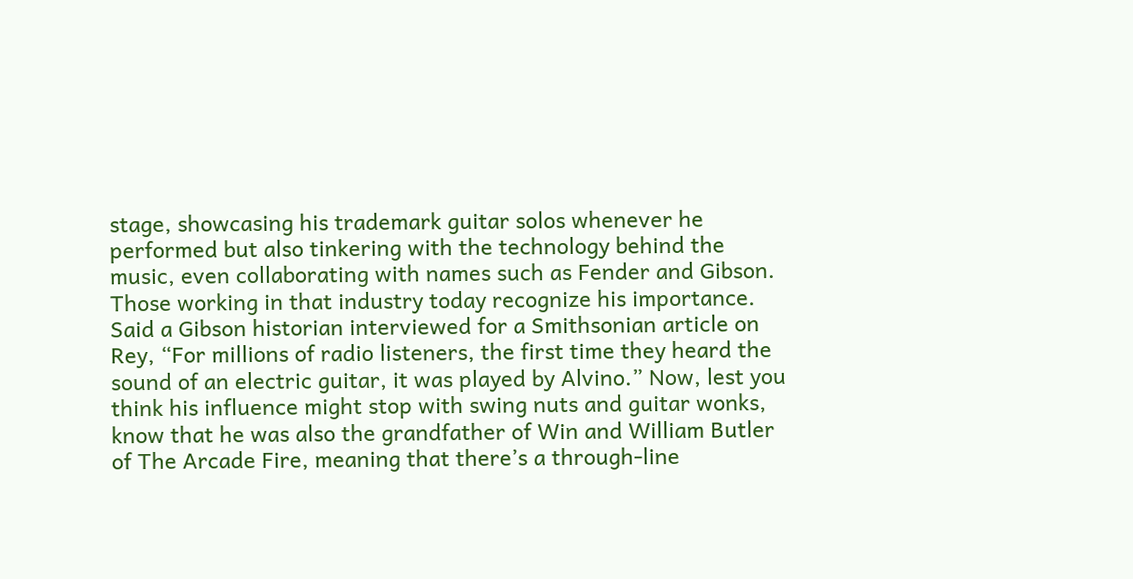stage, showcasing his trademark guitar solos whenever he performed but also tinkering with the technology behind the music, even collaborating with names such as Fender and Gibson. Those working in that industry today recognize his importance. Said a Gibson historian interviewed for a Smithsonian article on Rey, “For millions of radio listeners, the first time they heard the sound of an electric guitar, it was played by Alvino.” Now, lest you think his influence might stop with swing nuts and guitar wonks, know that he was also the grandfather of Win and William Butler of The Arcade Fire, meaning that there’s a through-line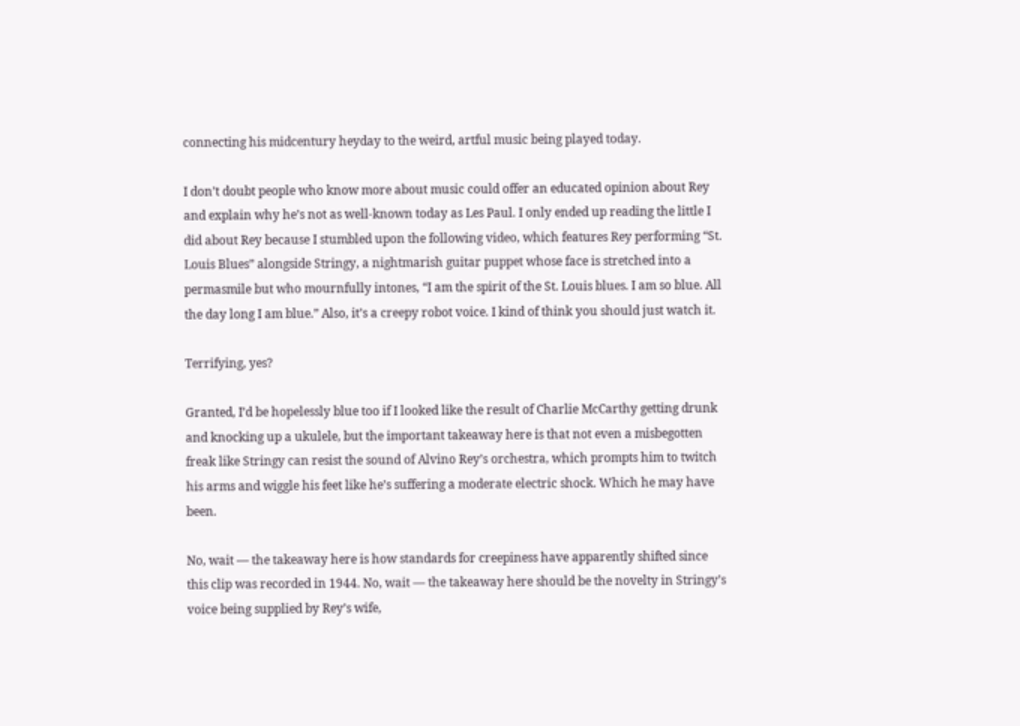connecting his midcentury heyday to the weird, artful music being played today.

I don’t doubt people who know more about music could offer an educated opinion about Rey and explain why he’s not as well-known today as Les Paul. I only ended up reading the little I did about Rey because I stumbled upon the following video, which features Rey performing “St. Louis Blues” alongside Stringy, a nightmarish guitar puppet whose face is stretched into a permasmile but who mournfully intones, “I am the spirit of the St. Louis blues. I am so blue. All the day long I am blue.” Also, it’s a creepy robot voice. I kind of think you should just watch it.

Terrifying, yes?

Granted, I’d be hopelessly blue too if I looked like the result of Charlie McCarthy getting drunk and knocking up a ukulele, but the important takeaway here is that not even a misbegotten freak like Stringy can resist the sound of Alvino Rey’s orchestra, which prompts him to twitch his arms and wiggle his feet like he’s suffering a moderate electric shock. Which he may have been.

No, wait — the takeaway here is how standards for creepiness have apparently shifted since this clip was recorded in 1944. No, wait — the takeaway here should be the novelty in Stringy’s voice being supplied by Rey’s wife,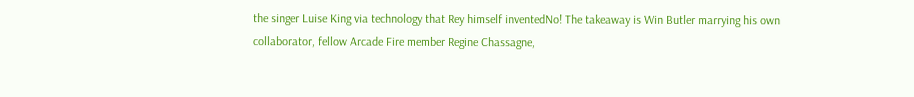the singer Luise King via technology that Rey himself inventedNo! The takeaway is Win Butler marrying his own collaborator, fellow Arcade Fire member Regine Chassagne,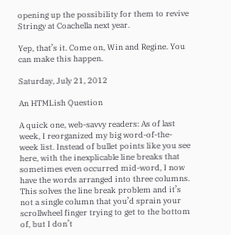opening up the possibility for them to revive Stringy at Coachella next year.

Yep, that’s it. Come on, Win and Regine. You can make this happen.

Saturday, July 21, 2012

An HTMLish Question

A quick one, web-savvy readers: As of last week, I reorganized my big word-of-the-week list. Instead of bullet points like you see here, with the inexplicable line breaks that sometimes even occurred mid-word, I now have the words arranged into three columns. This solves the line break problem and it’s not a single column that you’d sprain your scrollwheel finger trying to get to the bottom of, but I don’t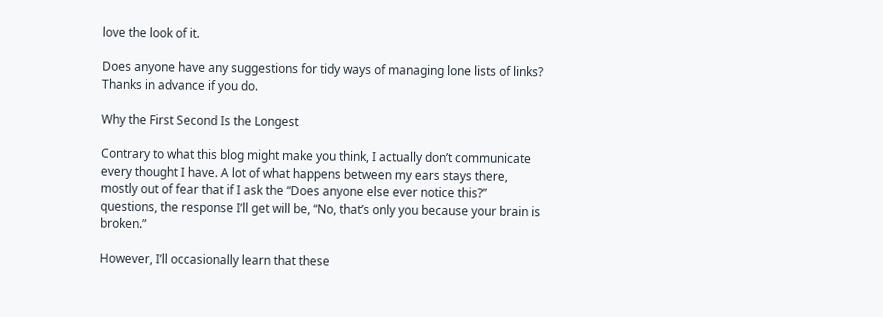love the look of it.

Does anyone have any suggestions for tidy ways of managing lone lists of links? Thanks in advance if you do.

Why the First Second Is the Longest

Contrary to what this blog might make you think, I actually don’t communicate every thought I have. A lot of what happens between my ears stays there, mostly out of fear that if I ask the “Does anyone else ever notice this?” questions, the response I’ll get will be, “No, that’s only you because your brain is broken.”

However, I’ll occasionally learn that these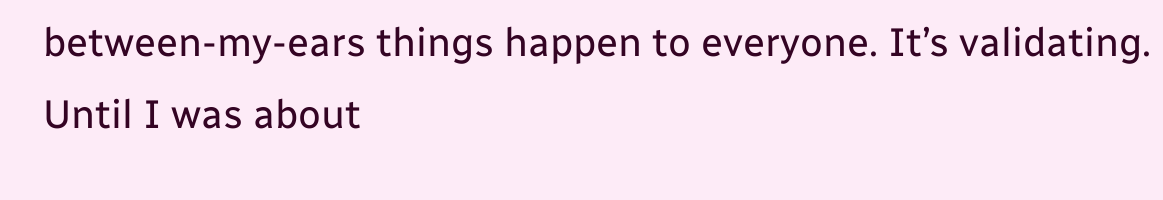between-my-ears things happen to everyone. It’s validating. Until I was about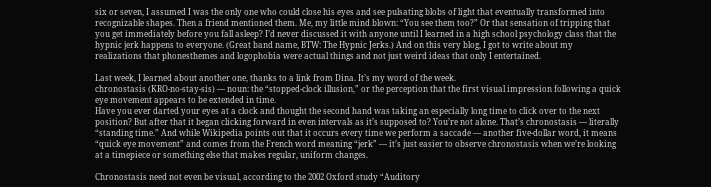six or seven, I assumed I was the only one who could close his eyes and see pulsating blobs of light that eventually transformed into recognizable shapes. Then a friend mentioned them. Me, my little mind blown: “You see them too?” Or that sensation of tripping that you get immediately before you fall asleep? I’d never discussed it with anyone until I learned in a high school psychology class that the hypnic jerk happens to everyone. (Great band name, BTW: The Hypnic Jerks.) And on this very blog, I got to write about my realizations that phonesthemes and logophobia were actual things and not just weird ideas that only I entertained.

Last week, I learned about another one, thanks to a link from Dina. It’s my word of the week.
chronostasis (KRO-no-stay-sis) — noun: the “stopped-clock illusion,” or the perception that the first visual impression following a quick eye movement appears to be extended in time.
Have you ever darted your eyes at a clock and thought the second hand was taking an especially long time to click over to the next position? But after that it began clicking forward in even intervals as it’s supposed to? You’re not alone. That’s chronostasis — literally “standing time.” And while Wikipedia points out that it occurs every time we perform a saccade — another five-dollar word, it means “quick eye movement” and comes from the French word meaning “jerk” — it’s just easier to observe chronostasis when we’re looking at a timepiece or something else that makes regular, uniform changes.

Chronostasis need not even be visual, according to the 2002 Oxford study “Auditory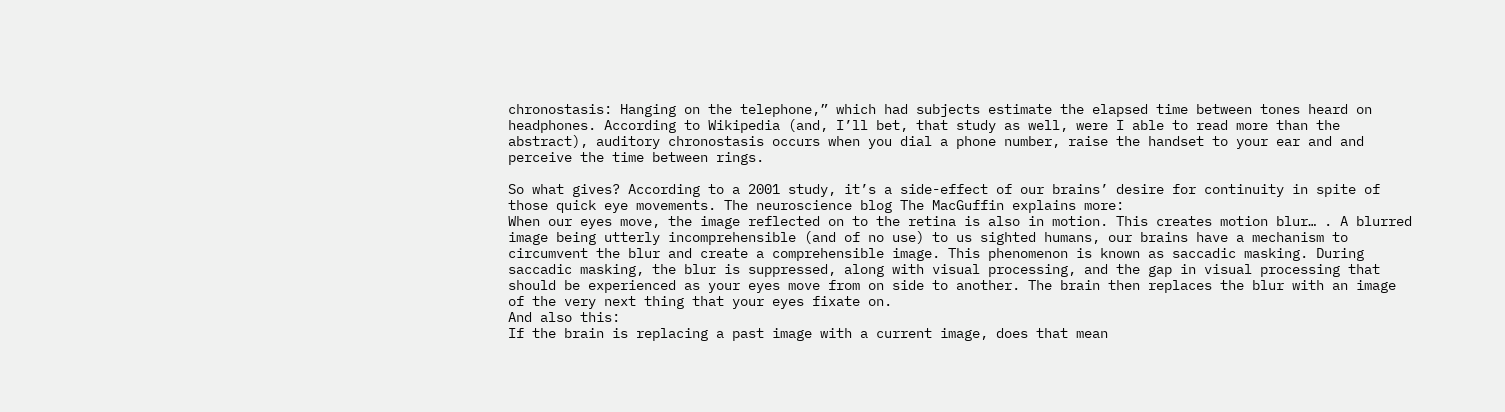chronostasis: Hanging on the telephone,” which had subjects estimate the elapsed time between tones heard on headphones. According to Wikipedia (and, I’ll bet, that study as well, were I able to read more than the abstract), auditory chronostasis occurs when you dial a phone number, raise the handset to your ear and and perceive the time between rings.

So what gives? According to a 2001 study, it’s a side-effect of our brains’ desire for continuity in spite of those quick eye movements. The neuroscience blog The MacGuffin explains more:
When our eyes move, the image reflected on to the retina is also in motion. This creates motion blur… . A blurred image being utterly incomprehensible (and of no use) to us sighted humans, our brains have a mechanism to circumvent the blur and create a comprehensible image. This phenomenon is known as saccadic masking. During saccadic masking, the blur is suppressed, along with visual processing, and the gap in visual processing that should be experienced as your eyes move from on side to another. The brain then replaces the blur with an image of the very next thing that your eyes fixate on.
And also this:
If the brain is replacing a past image with a current image, does that mean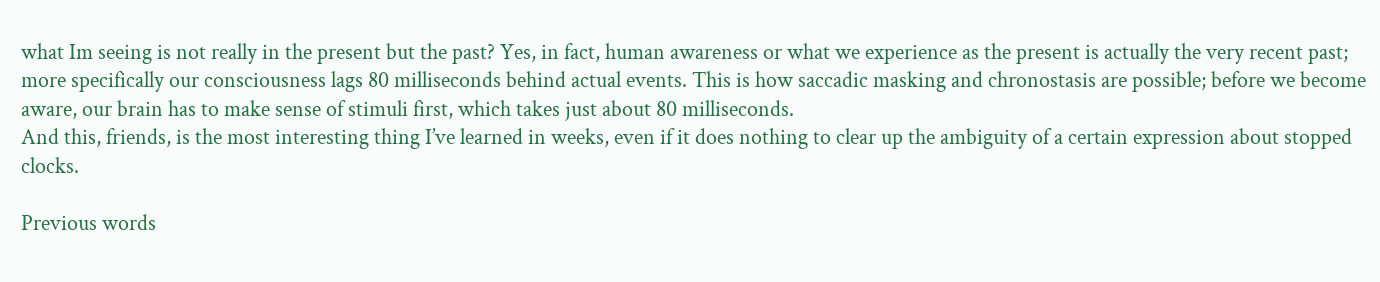what Im seeing is not really in the present but the past? Yes, in fact, human awareness or what we experience as the present is actually the very recent past; more specifically our consciousness lags 80 milliseconds behind actual events. This is how saccadic masking and chronostasis are possible; before we become aware, our brain has to make sense of stimuli first, which takes just about 80 milliseconds.
And this, friends, is the most interesting thing I’ve learned in weeks, even if it does nothing to clear up the ambiguity of a certain expression about stopped clocks.

Previous words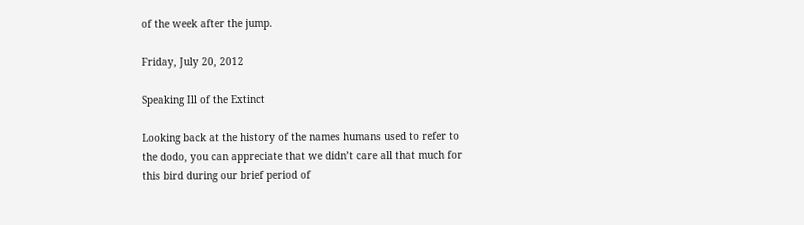of the week after the jump.

Friday, July 20, 2012

Speaking Ill of the Extinct

Looking back at the history of the names humans used to refer to the dodo, you can appreciate that we didn’t care all that much for this bird during our brief period of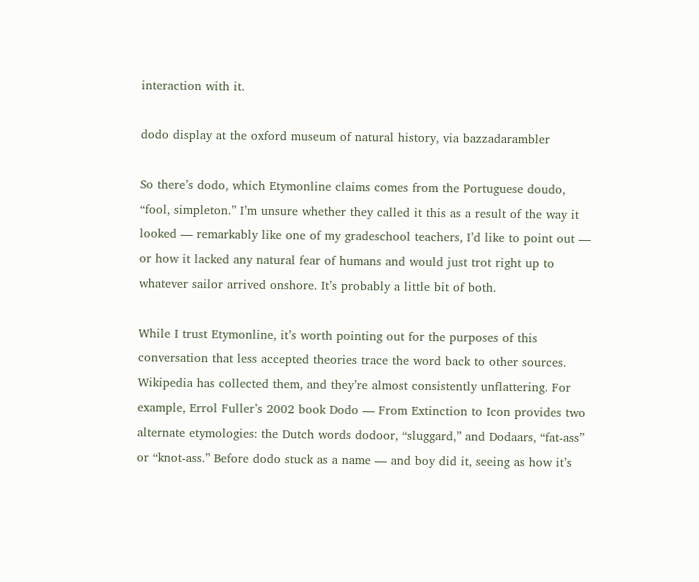interaction with it.

dodo display at the oxford museum of natural history, via bazzadarambler

So there’s dodo, which Etymonline claims comes from the Portuguese doudo, “fool, simpleton.” I’m unsure whether they called it this as a result of the way it looked — remarkably like one of my gradeschool teachers, I’d like to point out — or how it lacked any natural fear of humans and would just trot right up to whatever sailor arrived onshore. It’s probably a little bit of both.

While I trust Etymonline, it’s worth pointing out for the purposes of this conversation that less accepted theories trace the word back to other sources. Wikipedia has collected them, and they’re almost consistently unflattering. For example, Errol Fuller’s 2002 book Dodo — From Extinction to Icon provides two alternate etymologies: the Dutch words dodoor, “sluggard,” and Dodaars, “fat-ass” or “knot-ass.” Before dodo stuck as a name — and boy did it, seeing as how it’s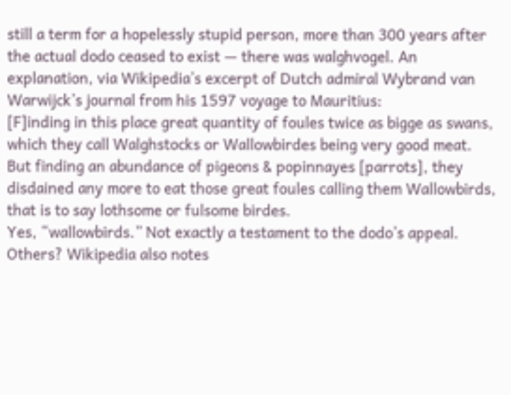still a term for a hopelessly stupid person, more than 300 years after the actual dodo ceased to exist — there was walghvogel. An explanation, via Wikipedia’s excerpt of Dutch admiral Wybrand van Warwijck’s journal from his 1597 voyage to Mauritius:
[F]inding in this place great quantity of foules twice as bigge as swans, which they call Walghstocks or Wallowbirdes being very good meat. But finding an abundance of pigeons & popinnayes [parrots], they disdained any more to eat those great foules calling them Wallowbirds, that is to say lothsome or fulsome birdes.
Yes, “wallowbirds.” Not exactly a testament to the dodo’s appeal. Others? Wikipedia also notes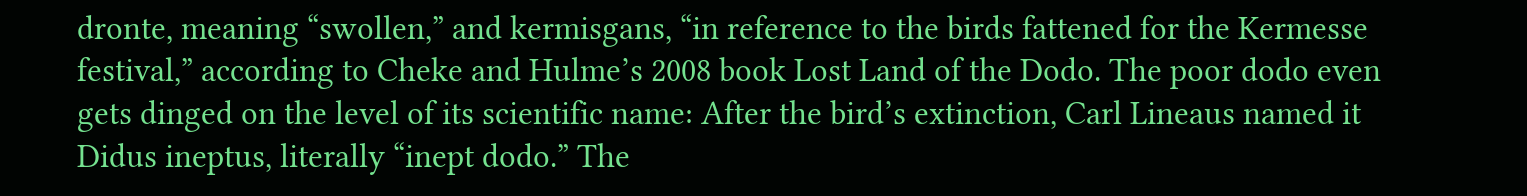dronte, meaning “swollen,” and kermisgans, “in reference to the birds fattened for the Kermesse festival,” according to Cheke and Hulme’s 2008 book Lost Land of the Dodo. The poor dodo even gets dinged on the level of its scientific name: After the bird’s extinction, Carl Lineaus named it Didus ineptus, literally “inept dodo.” The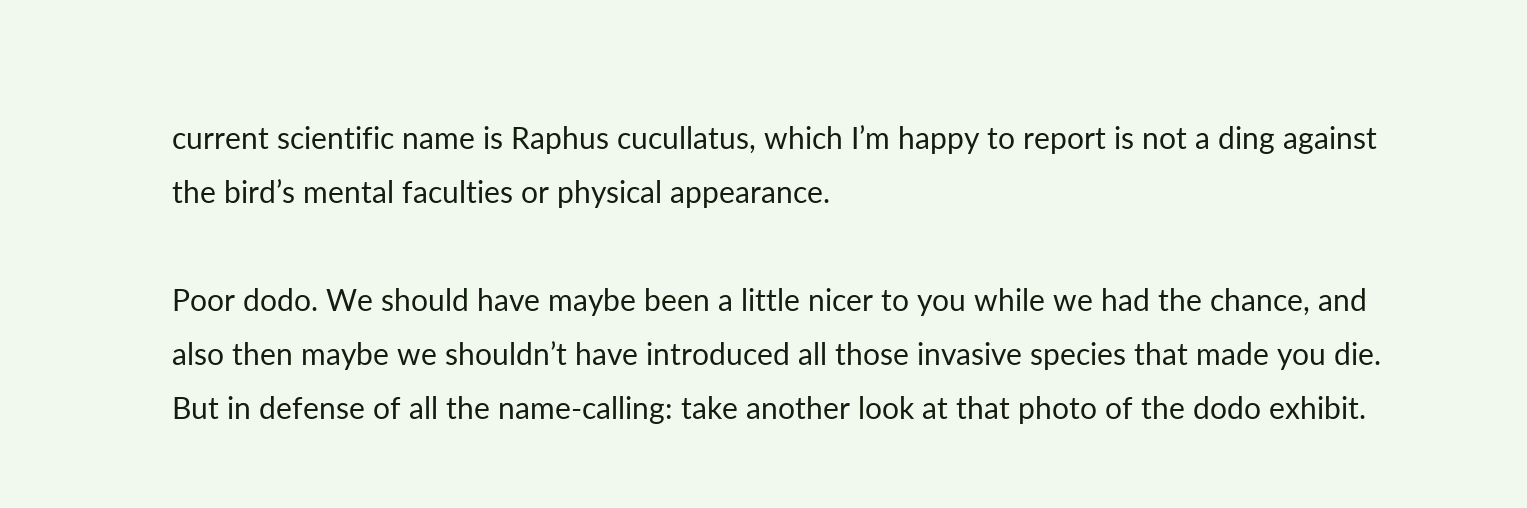current scientific name is Raphus cucullatus, which I’m happy to report is not a ding against the bird’s mental faculties or physical appearance.

Poor dodo. We should have maybe been a little nicer to you while we had the chance, and also then maybe we shouldn’t have introduced all those invasive species that made you die. But in defense of all the name-calling: take another look at that photo of the dodo exhibit.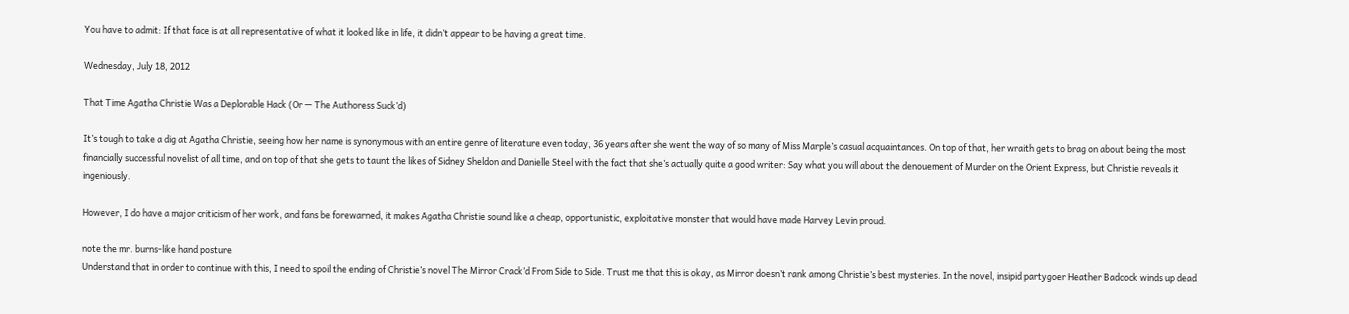You have to admit: If that face is at all representative of what it looked like in life, it didn’t appear to be having a great time.

Wednesday, July 18, 2012

That Time Agatha Christie Was a Deplorable Hack (Or — The Authoress Suck’d)

It’s tough to take a dig at Agatha Christie, seeing how her name is synonymous with an entire genre of literature even today, 36 years after she went the way of so many of Miss Marple’s casual acquaintances. On top of that, her wraith gets to brag on about being the most financially successful novelist of all time, and on top of that she gets to taunt the likes of Sidney Sheldon and Danielle Steel with the fact that she’s actually quite a good writer: Say what you will about the denouement of Murder on the Orient Express, but Christie reveals it ingeniously.

However, I do have a major criticism of her work, and fans be forewarned, it makes Agatha Christie sound like a cheap, opportunistic, exploitative monster that would have made Harvey Levin proud.

note the mr. burns-like hand posture
Understand that in order to continue with this, I need to spoil the ending of Christie’s novel The Mirror Crack’d From Side to Side. Trust me that this is okay, as Mirror doesn’t rank among Christie’s best mysteries. In the novel, insipid partygoer Heather Badcock winds up dead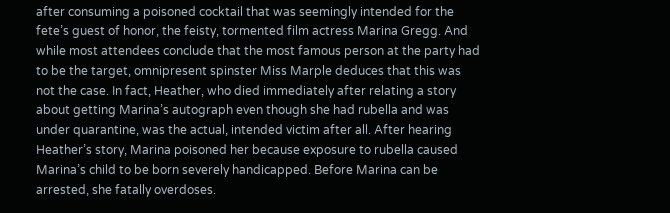after consuming a poisoned cocktail that was seemingly intended for the fete’s guest of honor, the feisty, tormented film actress Marina Gregg. And while most attendees conclude that the most famous person at the party had to be the target, omnipresent spinster Miss Marple deduces that this was not the case. In fact, Heather, who died immediately after relating a story about getting Marina’s autograph even though she had rubella and was under quarantine, was the actual, intended victim after all. After hearing Heather’s story, Marina poisoned her because exposure to rubella caused Marina’s child to be born severely handicapped. Before Marina can be arrested, she fatally overdoses.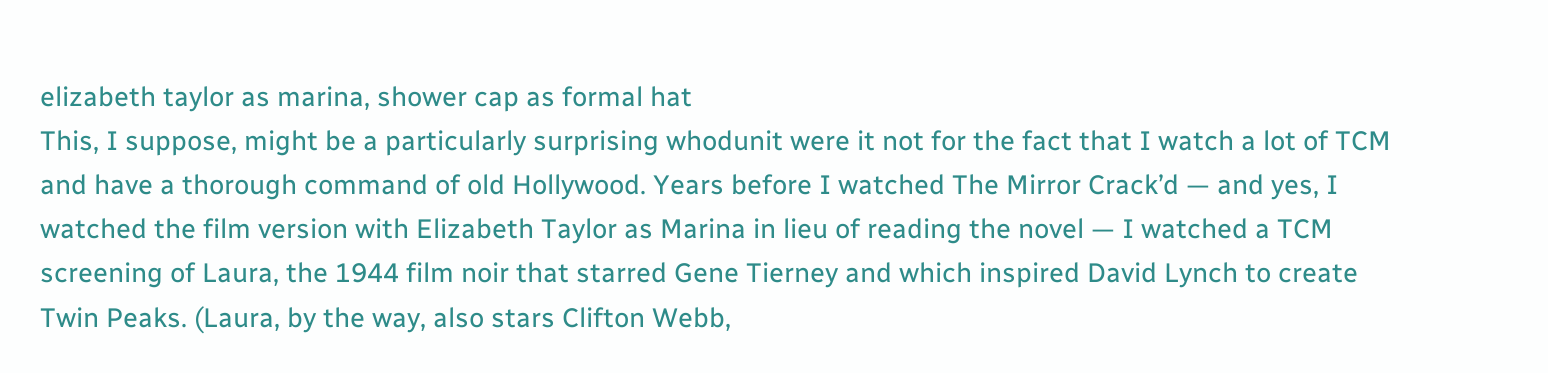elizabeth taylor as marina, shower cap as formal hat
This, I suppose, might be a particularly surprising whodunit were it not for the fact that I watch a lot of TCM and have a thorough command of old Hollywood. Years before I watched The Mirror Crack’d — and yes, I watched the film version with Elizabeth Taylor as Marina in lieu of reading the novel — I watched a TCM screening of Laura, the 1944 film noir that starred Gene Tierney and which inspired David Lynch to create Twin Peaks. (Laura, by the way, also stars Clifton Webb,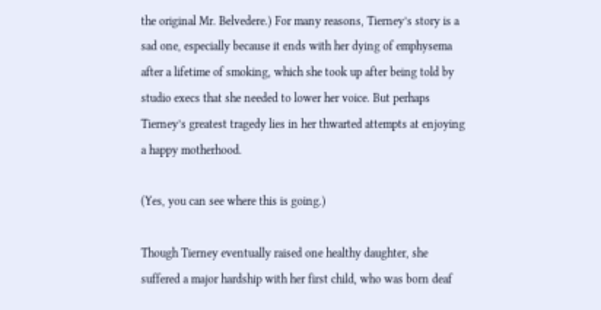the original Mr. Belvedere.) For many reasons, Tierney’s story is a sad one, especially because it ends with her dying of emphysema after a lifetime of smoking, which she took up after being told by studio execs that she needed to lower her voice. But perhaps Tierney’s greatest tragedy lies in her thwarted attempts at enjoying a happy motherhood.

(Yes, you can see where this is going.)

Though Tierney eventually raised one healthy daughter, she suffered a major hardship with her first child, who was born deaf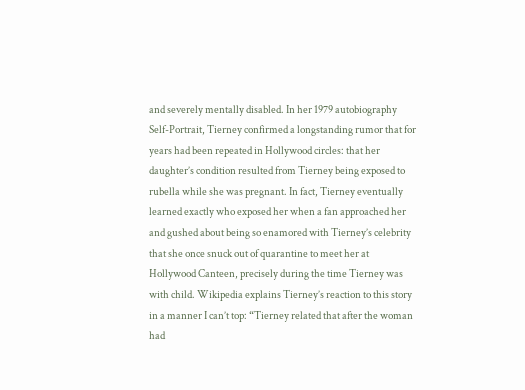and severely mentally disabled. In her 1979 autobiography Self-Portrait, Tierney confirmed a longstanding rumor that for years had been repeated in Hollywood circles: that her daughter’s condition resulted from Tierney being exposed to rubella while she was pregnant. In fact, Tierney eventually learned exactly who exposed her when a fan approached her and gushed about being so enamored with Tierney’s celebrity that she once snuck out of quarantine to meet her at Hollywood Canteen, precisely during the time Tierney was with child. Wikipedia explains Tierney’s reaction to this story in a manner I can’t top: “Tierney related that after the woman had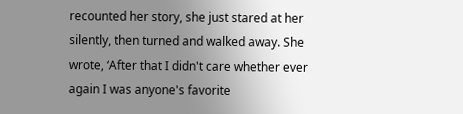recounted her story, she just stared at her silently, then turned and walked away. She wrote, ‘After that I didn't care whether ever again I was anyone's favorite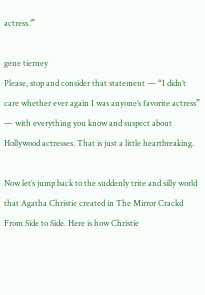actress.’”

gene tierney
Please, stop and consider that statement — “I didn’t care whether ever again I was anyone’s favorite actress” — with everything you know and suspect about Hollywood actresses. That is just a little heartbreaking.

Now let’s jump back to the suddenly trite and silly world that Agatha Christie created in The Mirror Crackd From Side to Side. Here is how Christie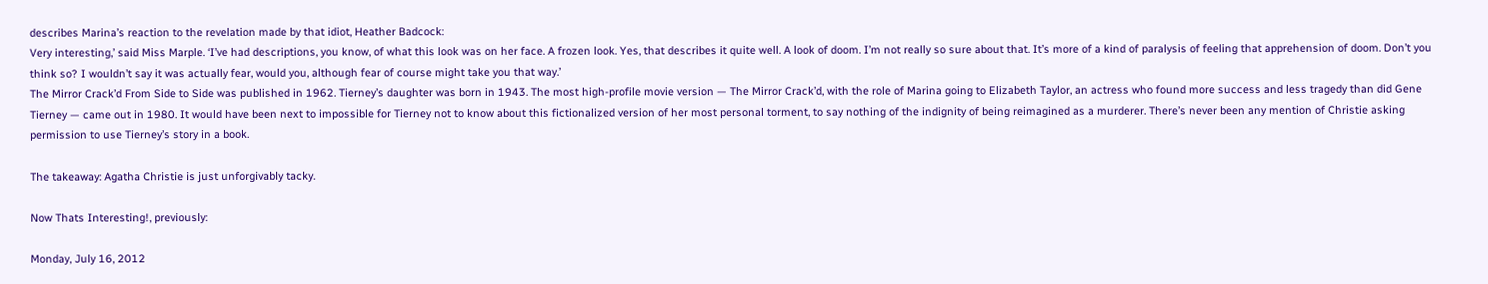describes Marina’s reaction to the revelation made by that idiot, Heather Badcock:
Very interesting,’ said Miss Marple. ‘I’ve had descriptions, you know, of what this look was on her face. A frozen look. Yes, that describes it quite well. A look of doom. I’m not really so sure about that. It’s more of a kind of paralysis of feeling that apprehension of doom. Don’t you think so? I wouldn’t say it was actually fear, would you, although fear of course might take you that way.’
The Mirror Crack’d From Side to Side was published in 1962. Tierney’s daughter was born in 1943. The most high-profile movie version — The Mirror Crack’d, with the role of Marina going to Elizabeth Taylor, an actress who found more success and less tragedy than did Gene Tierney — came out in 1980. It would have been next to impossible for Tierney not to know about this fictionalized version of her most personal torment, to say nothing of the indignity of being reimagined as a murderer. There’s never been any mention of Christie asking permission to use Tierney’s story in a book.

The takeaway: Agatha Christie is just unforgivably tacky.

Now Thats Interesting!, previously:

Monday, July 16, 2012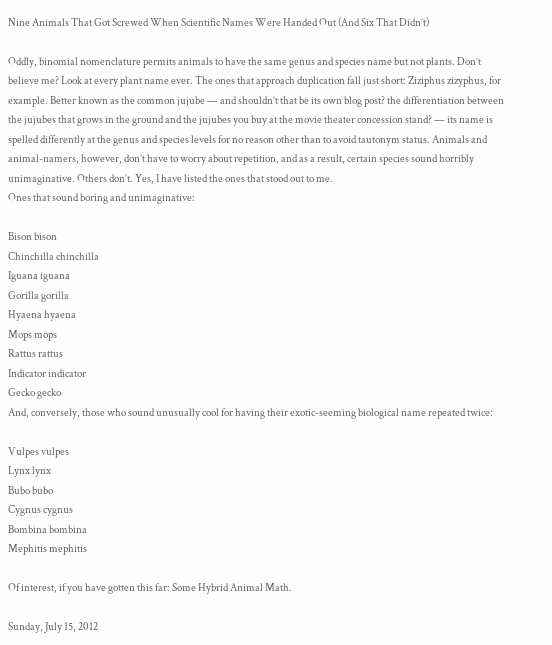Nine Animals That Got Screwed When Scientific Names Were Handed Out (And Six That Didn’t)

Oddly, binomial nomenclature permits animals to have the same genus and species name but not plants. Don’t believe me? Look at every plant name ever. The ones that approach duplication fall just short: Ziziphus zizyphus, for example. Better known as the common jujube — and shouldn’t that be its own blog post? the differentiation between the jujubes that grows in the ground and the jujubes you buy at the movie theater concession stand? — its name is spelled differently at the genus and species levels for no reason other than to avoid tautonym status. Animals and animal-namers, however, don’t have to worry about repetition, and as a result, certain species sound horribly unimaginative. Others don’t. Yes, I have listed the ones that stood out to me.
Ones that sound boring and unimaginative:

Bison bison
Chinchilla chinchilla
Iguana iguana
Gorilla gorilla
Hyaena hyaena
Mops mops
Rattus rattus
Indicator indicator
Gecko gecko
And, conversely, those who sound unusually cool for having their exotic-seeming biological name repeated twice:

Vulpes vulpes
Lynx lynx
Bubo bubo
Cygnus cygnus
Bombina bombina
Mephitis mephitis

Of interest, if you have gotten this far: Some Hybrid Animal Math.

Sunday, July 15, 2012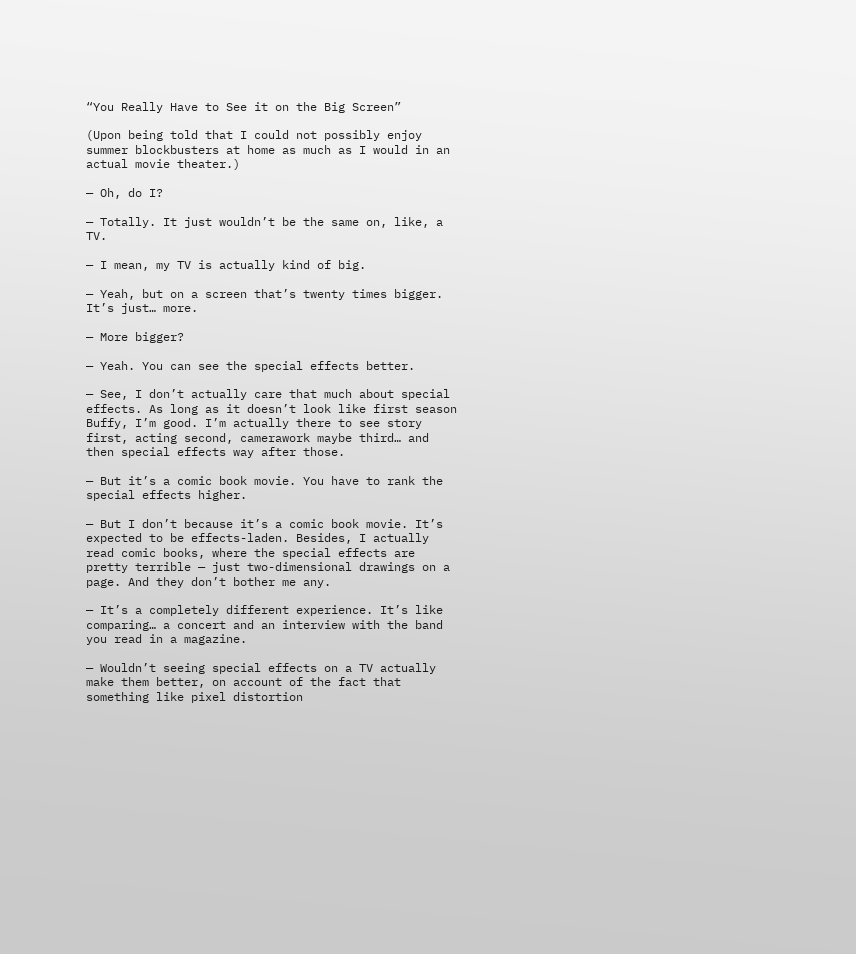“You Really Have to See it on the Big Screen”

(Upon being told that I could not possibly enjoy summer blockbusters at home as much as I would in an actual movie theater.)

— Oh, do I?

— Totally. It just wouldn’t be the same on, like, a TV.

— I mean, my TV is actually kind of big.

— Yeah, but on a screen that’s twenty times bigger. It’s just… more.

— More bigger?

— Yeah. You can see the special effects better.

— See, I don’t actually care that much about special effects. As long as it doesn’t look like first season Buffy, I’m good. I’m actually there to see story first, acting second, camerawork maybe third… and then special effects way after those.

— But it’s a comic book movie. You have to rank the special effects higher.

— But I don’t because it’s a comic book movie. It’s expected to be effects-laden. Besides, I actually read comic books, where the special effects are pretty terrible — just two-dimensional drawings on a page. And they don’t bother me any.

— It’s a completely different experience. It’s like comparing… a concert and an interview with the band you read in a magazine.

— Wouldn’t seeing special effects on a TV actually make them better, on account of the fact that something like pixel distortion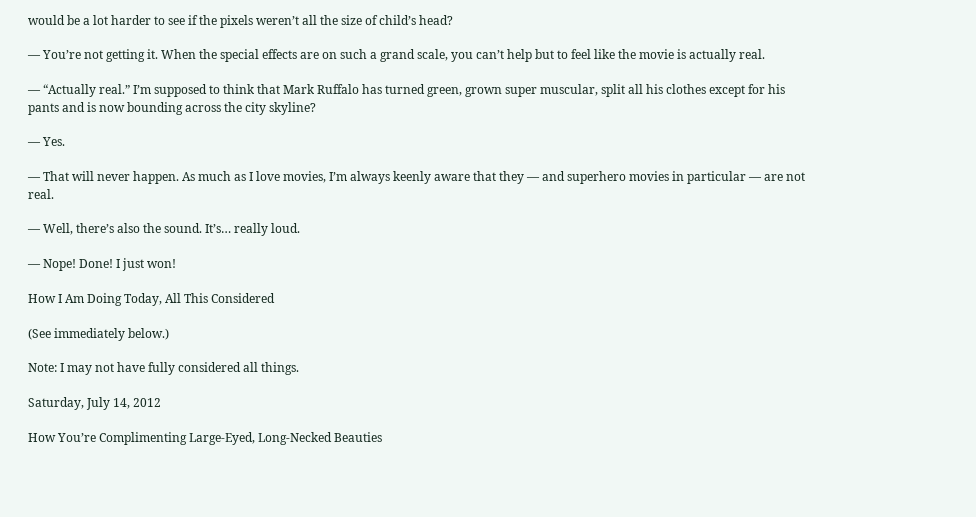would be a lot harder to see if the pixels weren’t all the size of child’s head?

— You’re not getting it. When the special effects are on such a grand scale, you can’t help but to feel like the movie is actually real.

— “Actually real.” I’m supposed to think that Mark Ruffalo has turned green, grown super muscular, split all his clothes except for his pants and is now bounding across the city skyline?

— Yes.

— That will never happen. As much as I love movies, I’m always keenly aware that they — and superhero movies in particular — are not real.

— Well, there’s also the sound. It’s… really loud.

— Nope! Done! I just won!

How I Am Doing Today, All This Considered

(See immediately below.)

Note: I may not have fully considered all things.

Saturday, July 14, 2012

How You’re Complimenting Large-Eyed, Long-Necked Beauties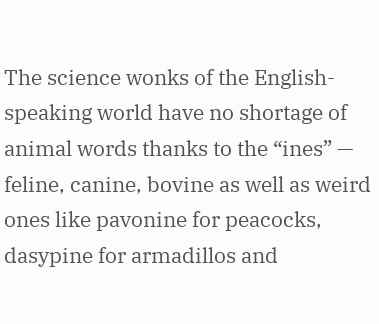The science wonks of the English-speaking world have no shortage of animal words thanks to the “ines” — feline, canine, bovine as well as weird ones like pavonine for peacocks, dasypine for armadillos and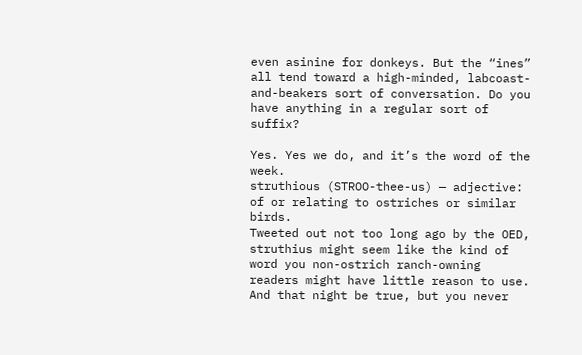even asinine for donkeys. But the “ines” all tend toward a high-minded, labcoast-and-beakers sort of conversation. Do you have anything in a regular sort of suffix?

Yes. Yes we do, and it’s the word of the week.
struthious (STROO-thee-us) — adjective: of or relating to ostriches or similar birds.
Tweeted out not too long ago by the OED, struthius might seem like the kind of word you non-ostrich ranch-owning readers might have little reason to use. And that night be true, but you never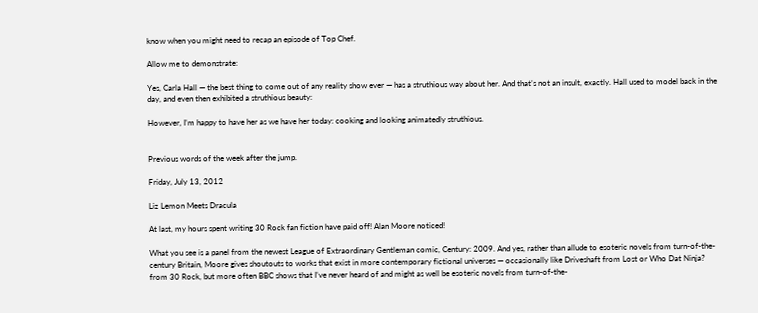know when you might need to recap an episode of Top Chef.

Allow me to demonstrate:

Yes, Carla Hall — the best thing to come out of any reality show ever — has a struthious way about her. And that’s not an insult, exactly. Hall used to model back in the day, and even then exhibited a struthious beauty:

However, I’m happy to have her as we have her today: cooking and looking animatedly struthious.


Previous words of the week after the jump.

Friday, July 13, 2012

Liz Lemon Meets Dracula

At last, my hours spent writing 30 Rock fan fiction have paid off! Alan Moore noticed!

What you see is a panel from the newest League of Extraordinary Gentleman comic, Century: 2009. And yes, rather than allude to esoteric novels from turn-of-the-century Britain, Moore gives shoutouts to works that exist in more contemporary fictional universes — occasionally like Driveshaft from Lost or Who Dat Ninja? from 30 Rock, but more often BBC shows that I’ve never heard of and might as well be esoteric novels from turn-of-the-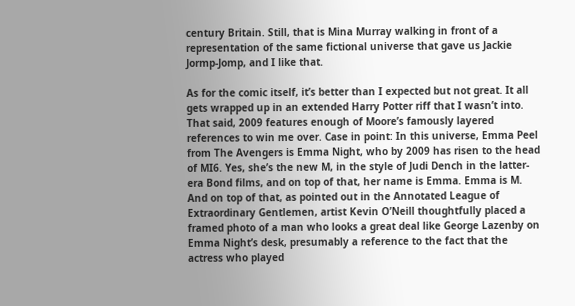century Britain. Still, that is Mina Murray walking in front of a representation of the same fictional universe that gave us Jackie Jormp-Jomp, and I like that.

As for the comic itself, it’s better than I expected but not great. It all gets wrapped up in an extended Harry Potter riff that I wasn’t into. That said, 2009 features enough of Moore’s famously layered references to win me over. Case in point: In this universe, Emma Peel from The Avengers is Emma Night, who by 2009 has risen to the head of MI6. Yes, she’s the new M, in the style of Judi Dench in the latter-era Bond films, and on top of that, her name is Emma. Emma is M. And on top of that, as pointed out in the Annotated League of Extraordinary Gentlemen, artist Kevin O’Neill thoughtfully placed a framed photo of a man who looks a great deal like George Lazenby on Emma Night’s desk, presumably a reference to the fact that the actress who played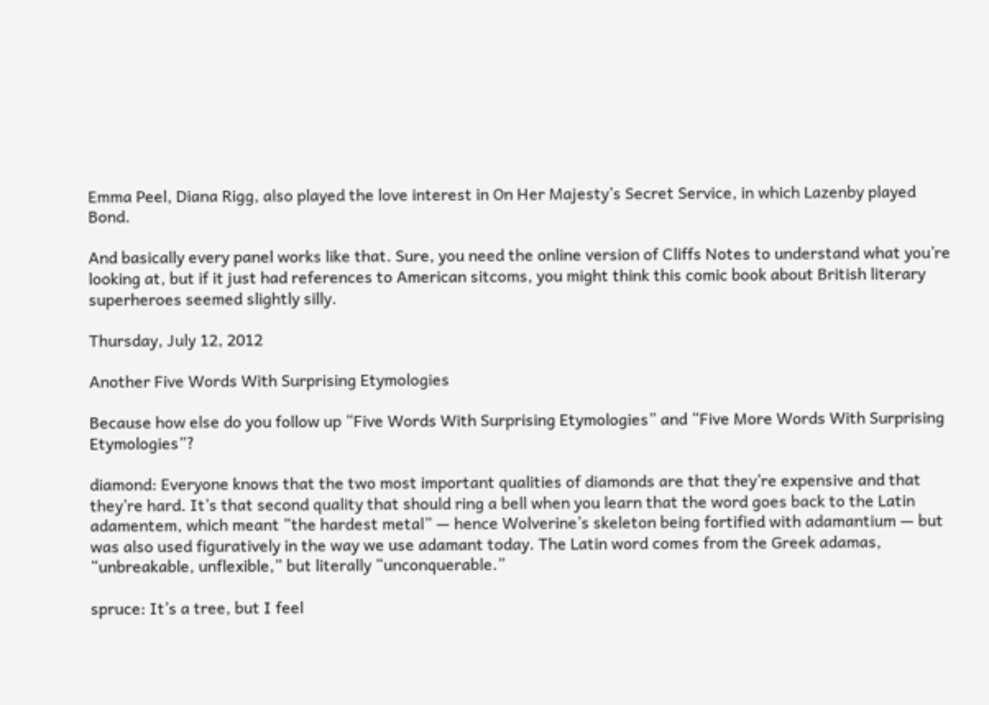Emma Peel, Diana Rigg, also played the love interest in On Her Majesty’s Secret Service, in which Lazenby played Bond.

And basically every panel works like that. Sure, you need the online version of Cliffs Notes to understand what you’re looking at, but if it just had references to American sitcoms, you might think this comic book about British literary superheroes seemed slightly silly.

Thursday, July 12, 2012

Another Five Words With Surprising Etymologies

Because how else do you follow up “Five Words With Surprising Etymologies” and “Five More Words With Surprising Etymologies”?

diamond: Everyone knows that the two most important qualities of diamonds are that they’re expensive and that they’re hard. It’s that second quality that should ring a bell when you learn that the word goes back to the Latin adamentem, which meant “the hardest metal” — hence Wolverine’s skeleton being fortified with adamantium — but was also used figuratively in the way we use adamant today. The Latin word comes from the Greek adamas, “unbreakable, unflexible,” but literally “unconquerable.”

spruce: It’s a tree, but I feel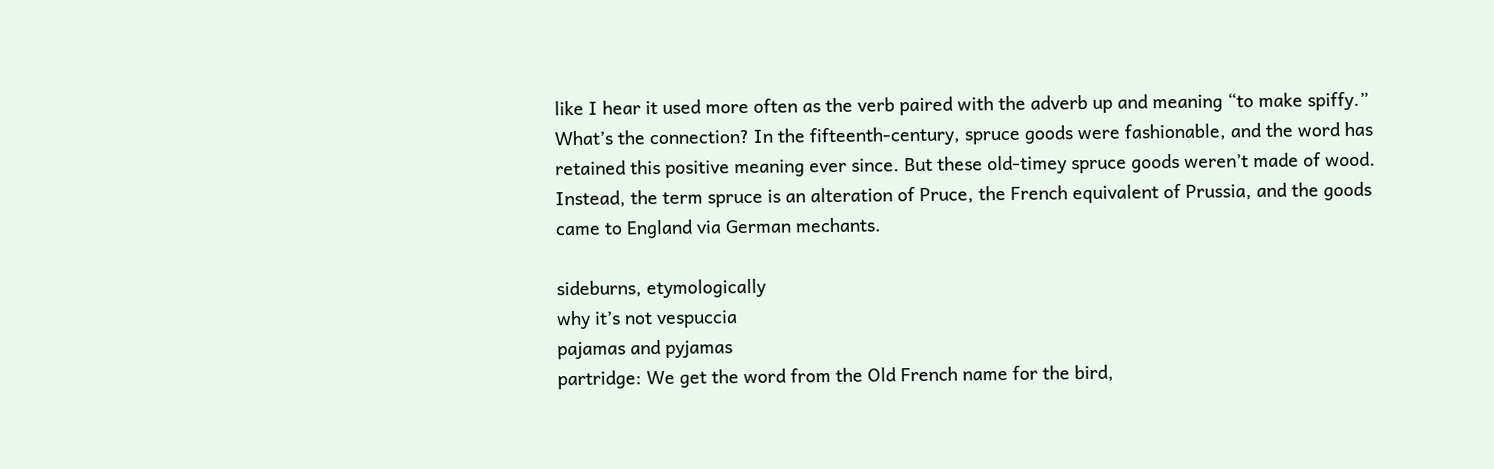like I hear it used more often as the verb paired with the adverb up and meaning “to make spiffy.” What’s the connection? In the fifteenth-century, spruce goods were fashionable, and the word has retained this positive meaning ever since. But these old-timey spruce goods weren’t made of wood. Instead, the term spruce is an alteration of Pruce, the French equivalent of Prussia, and the goods came to England via German mechants.

sideburns, etymologically
why it’s not vespuccia
pajamas and pyjamas
partridge: We get the word from the Old French name for the bird,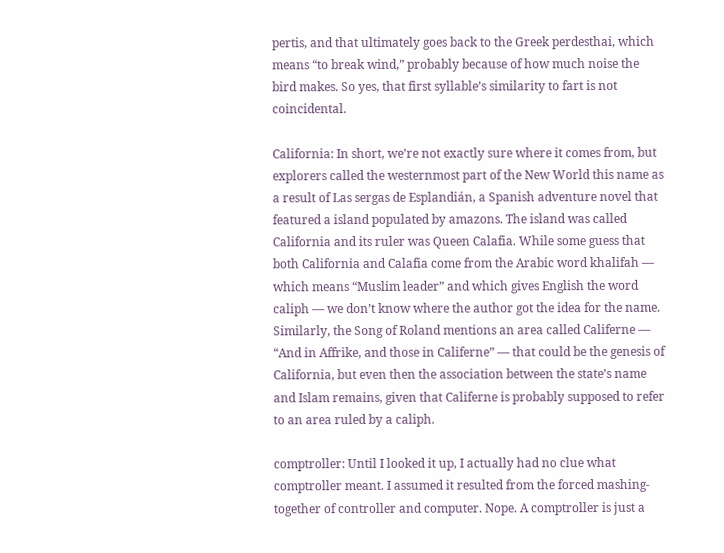pertis, and that ultimately goes back to the Greek perdesthai, which means “to break wind,” probably because of how much noise the bird makes. So yes, that first syllable’s similarity to fart is not coincidental.

California: In short, we’re not exactly sure where it comes from, but explorers called the westernmost part of the New World this name as a result of Las sergas de Esplandián, a Spanish adventure novel that featured a island populated by amazons. The island was called California and its ruler was Queen Calafia. While some guess that both California and Calafia come from the Arabic word khalifah — which means “Muslim leader” and which gives English the word caliph — we don’t know where the author got the idea for the name. Similarly, the Song of Roland mentions an area called Califerne — “And in Affrike, and those in Califerne” — that could be the genesis of California, but even then the association between the state’s name and Islam remains, given that Califerne is probably supposed to refer to an area ruled by a caliph.

comptroller: Until I looked it up, I actually had no clue what comptroller meant. I assumed it resulted from the forced mashing-together of controller and computer. Nope. A comptroller is just a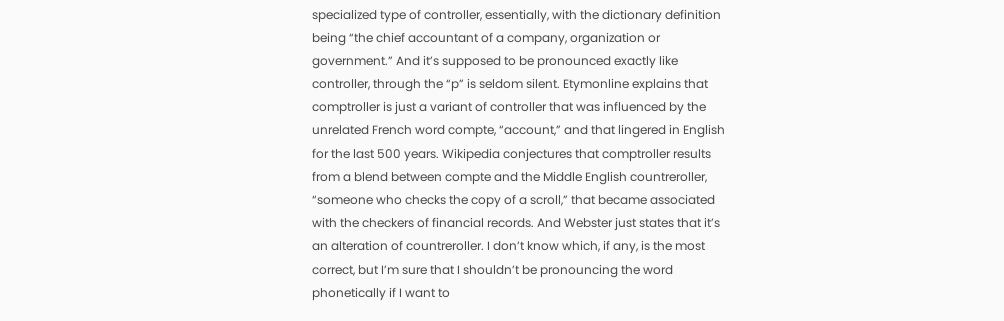specialized type of controller, essentially, with the dictionary definition being “the chief accountant of a company, organization or government.” And it’s supposed to be pronounced exactly like controller, through the “p” is seldom silent. Etymonline explains that comptroller is just a variant of controller that was influenced by the unrelated French word compte, “account,” and that lingered in English for the last 500 years. Wikipedia conjectures that comptroller results from a blend between compte and the Middle English countreroller, “someone who checks the copy of a scroll,” that became associated with the checkers of financial records. And Webster just states that it’s an alteration of countreroller. I don’t know which, if any, is the most correct, but I’m sure that I shouldn’t be pronouncing the word phonetically if I want to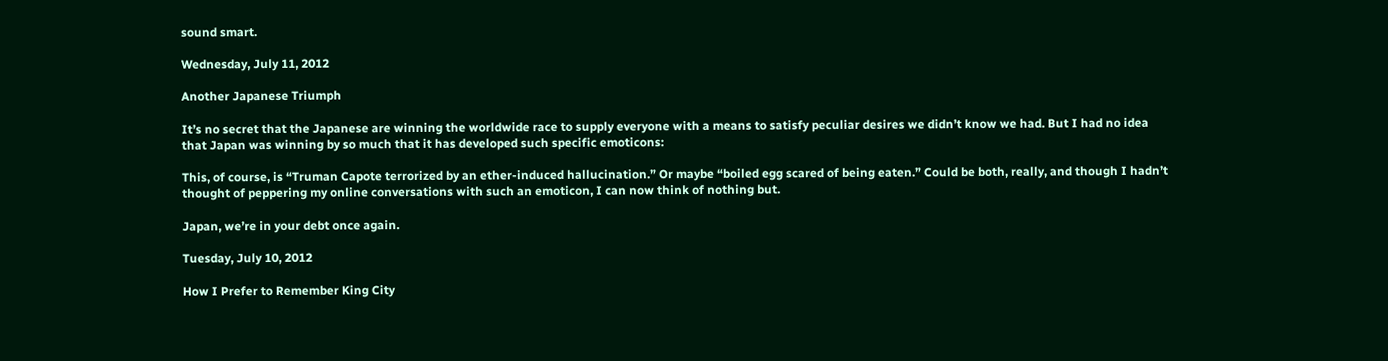sound smart.

Wednesday, July 11, 2012

Another Japanese Triumph

It’s no secret that the Japanese are winning the worldwide race to supply everyone with a means to satisfy peculiar desires we didn’t know we had. But I had no idea that Japan was winning by so much that it has developed such specific emoticons:

This, of course, is “Truman Capote terrorized by an ether-induced hallucination.” Or maybe “boiled egg scared of being eaten.” Could be both, really, and though I hadn’t thought of peppering my online conversations with such an emoticon, I can now think of nothing but.

Japan, we’re in your debt once again.

Tuesday, July 10, 2012

How I Prefer to Remember King City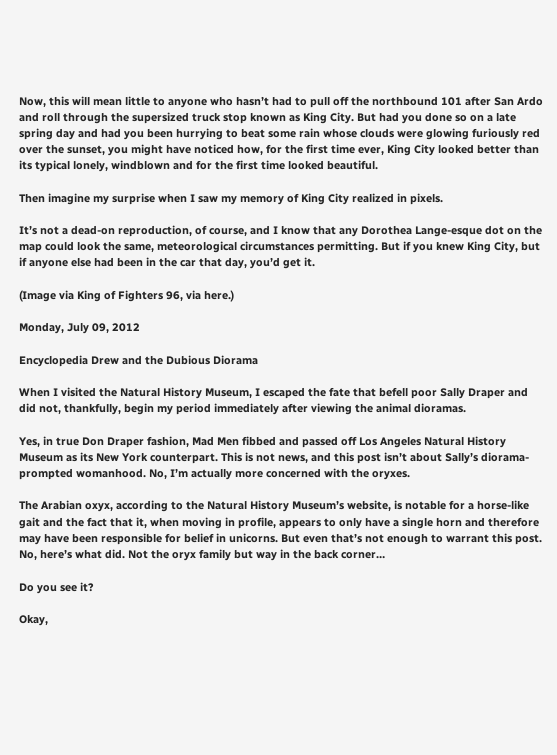Now, this will mean little to anyone who hasn’t had to pull off the northbound 101 after San Ardo and roll through the supersized truck stop known as King City. But had you done so on a late spring day and had you been hurrying to beat some rain whose clouds were glowing furiously red over the sunset, you might have noticed how, for the first time ever, King City looked better than its typical lonely, windblown and for the first time looked beautiful.

Then imagine my surprise when I saw my memory of King City realized in pixels.

It’s not a dead-on reproduction, of course, and I know that any Dorothea Lange-esque dot on the map could look the same, meteorological circumstances permitting. But if you knew King City, but if anyone else had been in the car that day, you’d get it.

(Image via King of Fighters 96, via here.)

Monday, July 09, 2012

Encyclopedia Drew and the Dubious Diorama

When I visited the Natural History Museum, I escaped the fate that befell poor Sally Draper and did not, thankfully, begin my period immediately after viewing the animal dioramas.

Yes, in true Don Draper fashion, Mad Men fibbed and passed off Los Angeles Natural History Museum as its New York counterpart. This is not news, and this post isn’t about Sally’s diorama-prompted womanhood. No, I’m actually more concerned with the oryxes.

The Arabian oxyx, according to the Natural History Museum’s website, is notable for a horse-like gait and the fact that it, when moving in profile, appears to only have a single horn and therefore may have been responsible for belief in unicorns. But even that’s not enough to warrant this post. No, here’s what did. Not the oryx family but way in the back corner…

Do you see it?

Okay,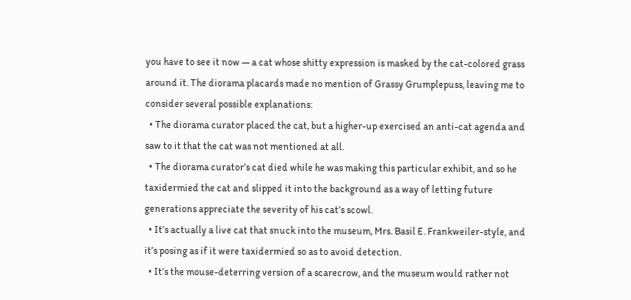you have to see it now — a cat whose shitty expression is masked by the cat-colored grass around it. The diorama placards made no mention of Grassy Grumplepuss, leaving me to consider several possible explanations:
  • The diorama curator placed the cat, but a higher-up exercised an anti-cat agenda and saw to it that the cat was not mentioned at all.
  • The diorama curator’s cat died while he was making this particular exhibit, and so he taxidermied the cat and slipped it into the background as a way of letting future generations appreciate the severity of his cat’s scowl.
  • It’s actually a live cat that snuck into the museum, Mrs. Basil E. Frankweiler-style, and it’s posing as if it were taxidermied so as to avoid detection.
  • It’s the mouse-deterring version of a scarecrow, and the museum would rather not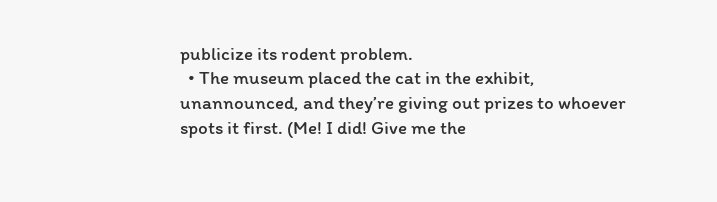publicize its rodent problem.
  • The museum placed the cat in the exhibit, unannounced, and they’re giving out prizes to whoever spots it first. (Me! I did! Give me the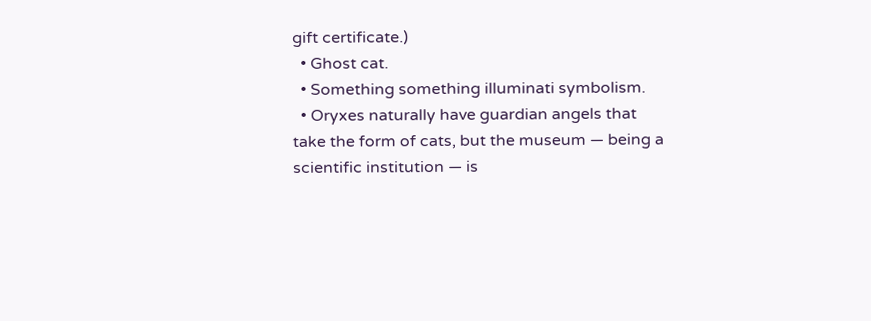gift certificate.)
  • Ghost cat.
  • Something something illuminati symbolism.
  • Oryxes naturally have guardian angels that take the form of cats, but the museum — being a scientific institution — is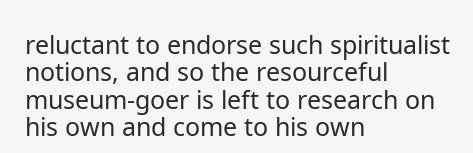reluctant to endorse such spiritualist notions, and so the resourceful museum-goer is left to research on his own and come to his own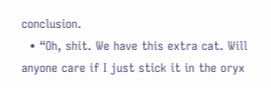conclusion.
  • “Oh, shit. We have this extra cat. Will anyone care if I just stick it in the oryx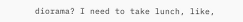diorama? I need to take lunch, like,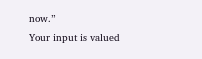now.”
Your input is valued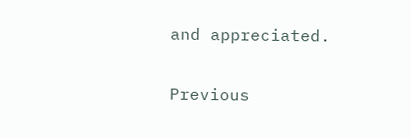and appreciated.

Previous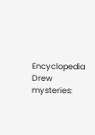Encyclopedia Drew mysteries: